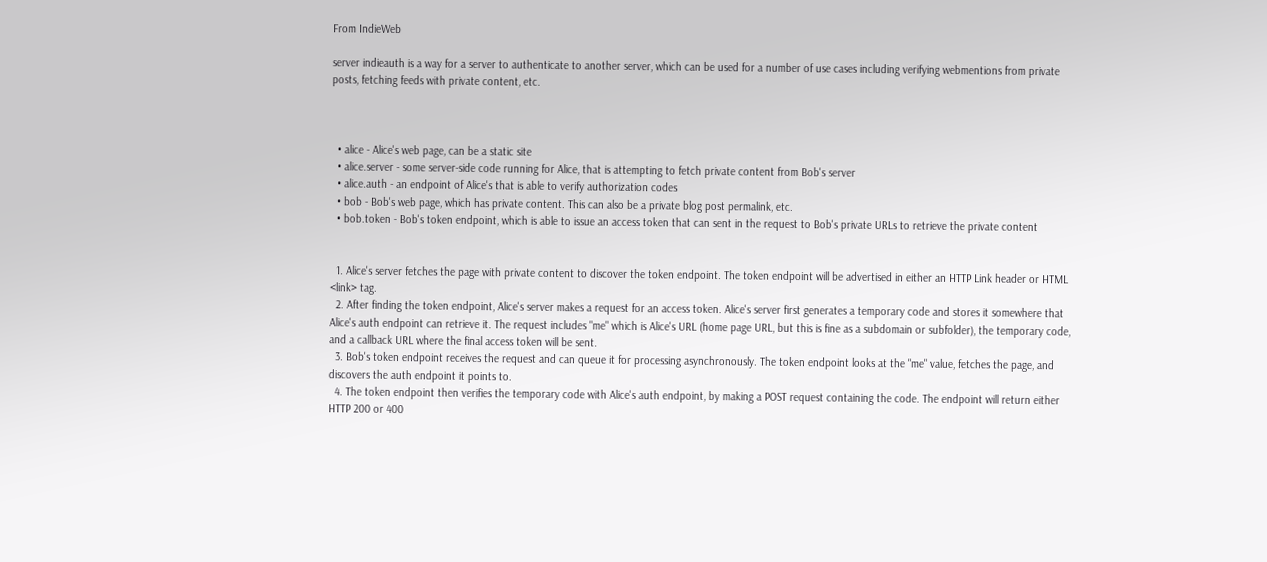From IndieWeb

server indieauth is a way for a server to authenticate to another server, which can be used for a number of use cases including verifying webmentions from private posts, fetching feeds with private content, etc.



  • alice - Alice's web page, can be a static site
  • alice.server - some server-side code running for Alice, that is attempting to fetch private content from Bob's server
  • alice.auth - an endpoint of Alice's that is able to verify authorization codes
  • bob - Bob's web page, which has private content. This can also be a private blog post permalink, etc.
  • bob.token - Bob's token endpoint, which is able to issue an access token that can sent in the request to Bob's private URLs to retrieve the private content


  1. Alice's server fetches the page with private content to discover the token endpoint. The token endpoint will be advertised in either an HTTP Link header or HTML <link> tag.
  2. After finding the token endpoint, Alice's server makes a request for an access token. Alice's server first generates a temporary code and stores it somewhere that Alice's auth endpoint can retrieve it. The request includes "me" which is Alice's URL (home page URL, but this is fine as a subdomain or subfolder), the temporary code, and a callback URL where the final access token will be sent.
  3. Bob's token endpoint receives the request and can queue it for processing asynchronously. The token endpoint looks at the "me" value, fetches the page, and discovers the auth endpoint it points to.
  4. The token endpoint then verifies the temporary code with Alice's auth endpoint, by making a POST request containing the code. The endpoint will return either HTTP 200 or 400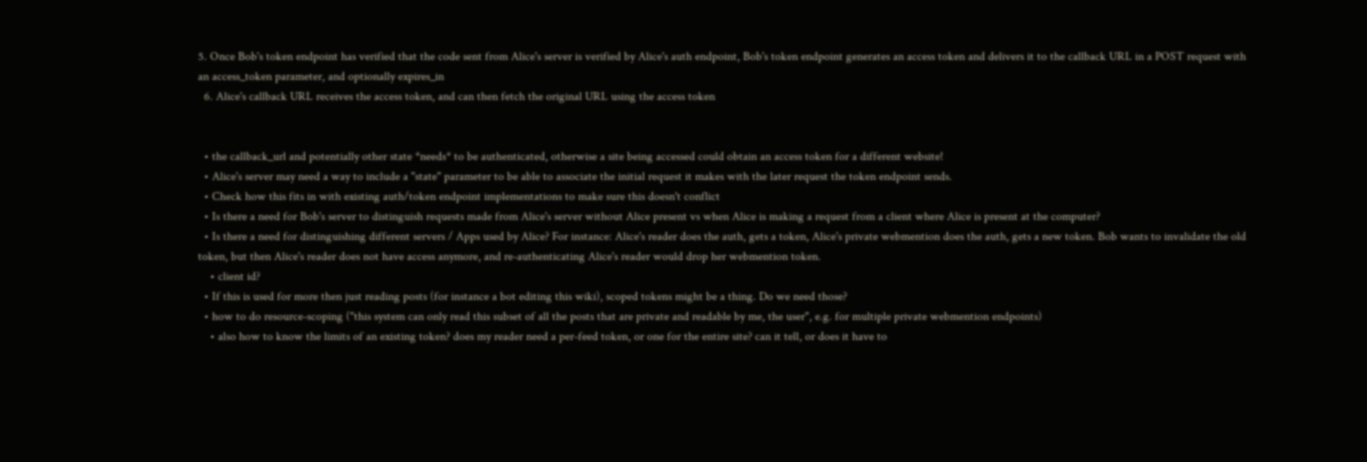5. Once Bob's token endpoint has verified that the code sent from Alice's server is verified by Alice's auth endpoint, Bob's token endpoint generates an access token and delivers it to the callback URL in a POST request with an access_token parameter, and optionally expires_in
  6. Alice's callback URL receives the access token, and can then fetch the original URL using the access token


  • the callback_url and potentially other state *needs* to be authenticated, otherwise a site being accessed could obtain an access token for a different website!
  • Alice's server may need a way to include a "state" parameter to be able to associate the initial request it makes with the later request the token endpoint sends.
  • Check how this fits in with existing auth/token endpoint implementations to make sure this doesn't conflict
  • Is there a need for Bob's server to distinguish requests made from Alice's server without Alice present vs when Alice is making a request from a client where Alice is present at the computer?
  • Is there a need for distinguishing different servers / Apps used by Alice? For instance: Alice's reader does the auth, gets a token, Alice's private webmention does the auth, gets a new token. Bob wants to invalidate the old token, but then Alice's reader does not have access anymore, and re-authenticating Alice's reader would drop her webmention token.
    • client id?
  • If this is used for more then just reading posts (for instance a bot editing this wiki), scoped tokens might be a thing. Do we need those?
  • how to do resource-scoping ("this system can only read this subset of all the posts that are private and readable by me, the user", e.g. for multiple private webmention endpoints)
    • also how to know the limits of an existing token? does my reader need a per-feed token, or one for the entire site? can it tell, or does it have to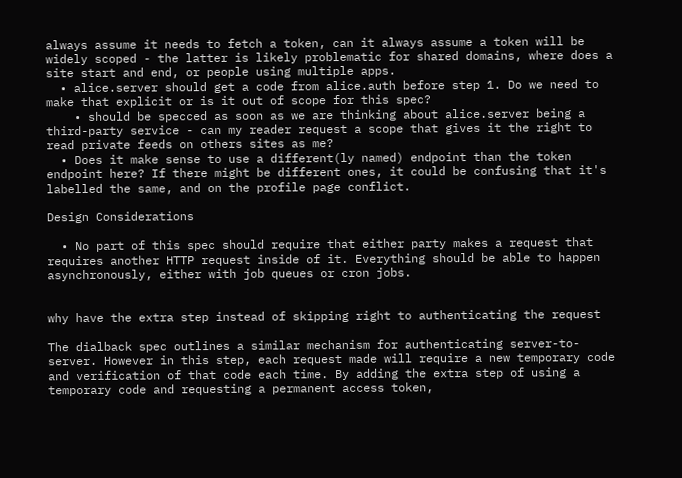always assume it needs to fetch a token, can it always assume a token will be widely scoped - the latter is likely problematic for shared domains, where does a site start and end, or people using multiple apps.
  • alice.server should get a code from alice.auth before step 1. Do we need to make that explicit or is it out of scope for this spec?
    • should be specced as soon as we are thinking about alice.server being a third-party service - can my reader request a scope that gives it the right to read private feeds on others sites as me?
  • Does it make sense to use a different(ly named) endpoint than the token endpoint here? If there might be different ones, it could be confusing that it's labelled the same, and on the profile page conflict.

Design Considerations

  • No part of this spec should require that either party makes a request that requires another HTTP request inside of it. Everything should be able to happen asynchronously, either with job queues or cron jobs.


why have the extra step instead of skipping right to authenticating the request

The dialback spec outlines a similar mechanism for authenticating server-to-server. However in this step, each request made will require a new temporary code and verification of that code each time. By adding the extra step of using a temporary code and requesting a permanent access token,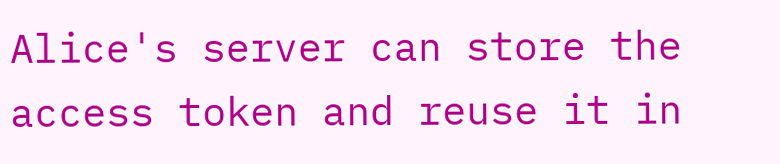Alice's server can store the access token and reuse it in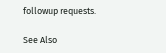followup requests.

See Also